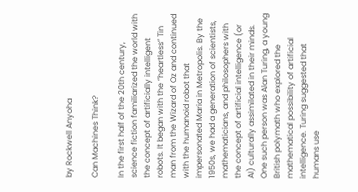by Rockwell Anyoha

Can Machines Think?

In the first half of the 20th century, science fiction familiarized the world with the concept of artificially intelligent robots. It began with the “heartless” Tin man from the Wizard of Oz and continued with the humanoid robot that impersonated Maria in Metropolis. By the 1950s, we had a generation of scientists, mathematicians, and philosophers with the concept of artificial intelligence (or AI) culturally assimilated in their minds. One such person was Alan Turing, a young British polymath who explored the mathematical possibility of artificial intelligence. Turing suggested that humans use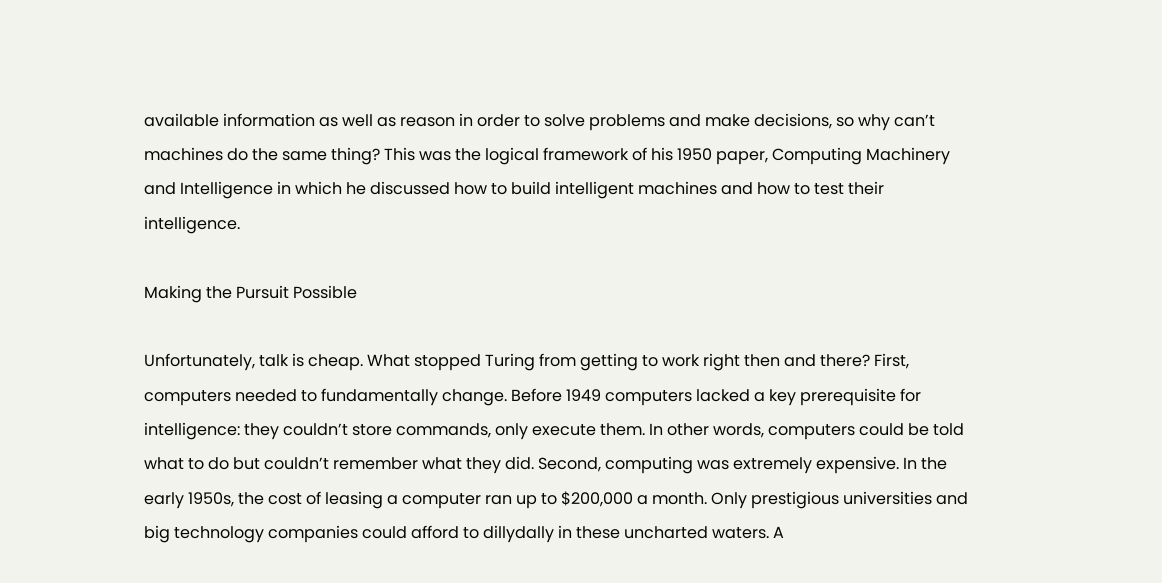available information as well as reason in order to solve problems and make decisions, so why can’t machines do the same thing? This was the logical framework of his 1950 paper, Computing Machinery and Intelligence in which he discussed how to build intelligent machines and how to test their intelligence.

Making the Pursuit Possible

Unfortunately, talk is cheap. What stopped Turing from getting to work right then and there? First, computers needed to fundamentally change. Before 1949 computers lacked a key prerequisite for intelligence: they couldn’t store commands, only execute them. In other words, computers could be told what to do but couldn’t remember what they did. Second, computing was extremely expensive. In the early 1950s, the cost of leasing a computer ran up to $200,000 a month. Only prestigious universities and big technology companies could afford to dillydally in these uncharted waters. A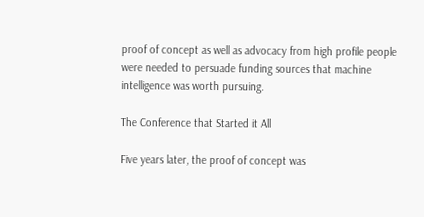proof of concept as well as advocacy from high profile people were needed to persuade funding sources that machine intelligence was worth pursuing.

The Conference that Started it All

Five years later, the proof of concept was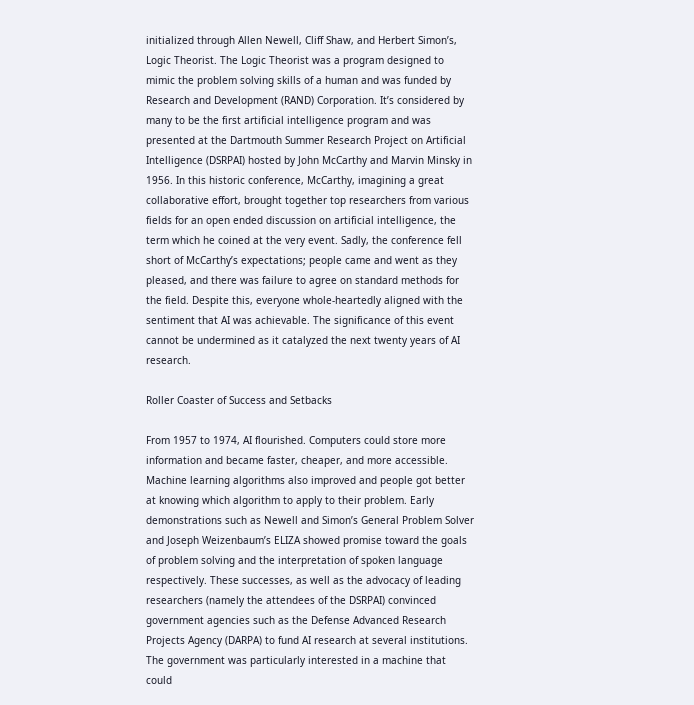initialized through Allen Newell, Cliff Shaw, and Herbert Simon’s, Logic Theorist. The Logic Theorist was a program designed to mimic the problem solving skills of a human and was funded by Research and Development (RAND) Corporation. It’s considered by many to be the first artificial intelligence program and was presented at the Dartmouth Summer Research Project on Artificial Intelligence (DSRPAI) hosted by John McCarthy and Marvin Minsky in 1956. In this historic conference, McCarthy, imagining a great collaborative effort, brought together top researchers from various fields for an open ended discussion on artificial intelligence, the term which he coined at the very event. Sadly, the conference fell short of McCarthy’s expectations; people came and went as they pleased, and there was failure to agree on standard methods for the field. Despite this, everyone whole-heartedly aligned with the sentiment that AI was achievable. The significance of this event cannot be undermined as it catalyzed the next twenty years of AI research.

Roller Coaster of Success and Setbacks

From 1957 to 1974, AI flourished. Computers could store more information and became faster, cheaper, and more accessible. Machine learning algorithms also improved and people got better at knowing which algorithm to apply to their problem. Early demonstrations such as Newell and Simon’s General Problem Solver and Joseph Weizenbaum’s ELIZA showed promise toward the goals of problem solving and the interpretation of spoken language respectively. These successes, as well as the advocacy of leading researchers (namely the attendees of the DSRPAI) convinced government agencies such as the Defense Advanced Research Projects Agency (DARPA) to fund AI research at several institutions. The government was particularly interested in a machine that could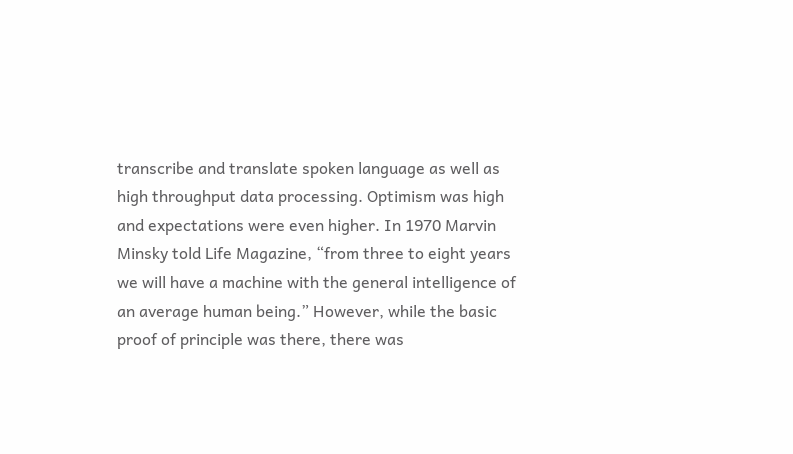transcribe and translate spoken language as well as high throughput data processing. Optimism was high and expectations were even higher. In 1970 Marvin Minsky told Life Magazine, “from three to eight years we will have a machine with the general intelligence of an average human being.” However, while the basic proof of principle was there, there was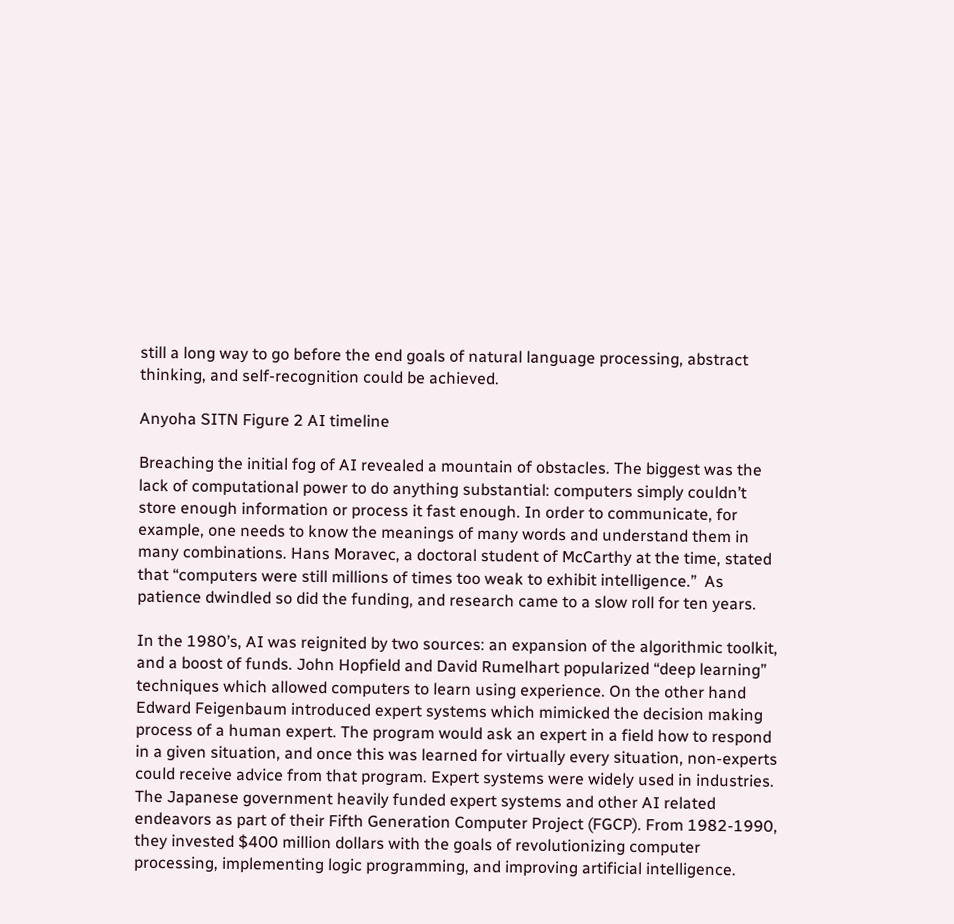still a long way to go before the end goals of natural language processing, abstract thinking, and self-recognition could be achieved.

Anyoha SITN Figure 2 AI timeline

Breaching the initial fog of AI revealed a mountain of obstacles. The biggest was the lack of computational power to do anything substantial: computers simply couldn’t store enough information or process it fast enough. In order to communicate, for example, one needs to know the meanings of many words and understand them in many combinations. Hans Moravec, a doctoral student of McCarthy at the time, stated that “computers were still millions of times too weak to exhibit intelligence.”  As patience dwindled so did the funding, and research came to a slow roll for ten years.

In the 1980’s, AI was reignited by two sources: an expansion of the algorithmic toolkit, and a boost of funds. John Hopfield and David Rumelhart popularized “deep learning” techniques which allowed computers to learn using experience. On the other hand Edward Feigenbaum introduced expert systems which mimicked the decision making process of a human expert. The program would ask an expert in a field how to respond in a given situation, and once this was learned for virtually every situation, non-experts could receive advice from that program. Expert systems were widely used in industries. The Japanese government heavily funded expert systems and other AI related endeavors as part of their Fifth Generation Computer Project (FGCP). From 1982-1990, they invested $400 million dollars with the goals of revolutionizing computer processing, implementing logic programming, and improving artificial intelligence.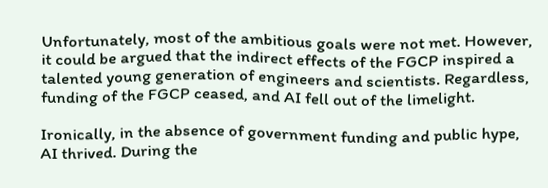Unfortunately, most of the ambitious goals were not met. However, it could be argued that the indirect effects of the FGCP inspired a talented young generation of engineers and scientists. Regardless, funding of the FGCP ceased, and AI fell out of the limelight.

Ironically, in the absence of government funding and public hype, AI thrived. During the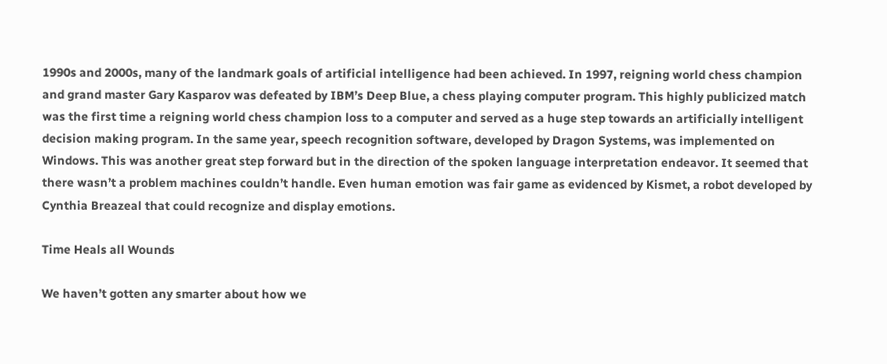1990s and 2000s, many of the landmark goals of artificial intelligence had been achieved. In 1997, reigning world chess champion and grand master Gary Kasparov was defeated by IBM’s Deep Blue, a chess playing computer program. This highly publicized match was the first time a reigning world chess champion loss to a computer and served as a huge step towards an artificially intelligent decision making program. In the same year, speech recognition software, developed by Dragon Systems, was implemented on Windows. This was another great step forward but in the direction of the spoken language interpretation endeavor. It seemed that there wasn’t a problem machines couldn’t handle. Even human emotion was fair game as evidenced by Kismet, a robot developed by Cynthia Breazeal that could recognize and display emotions.

Time Heals all Wounds

We haven’t gotten any smarter about how we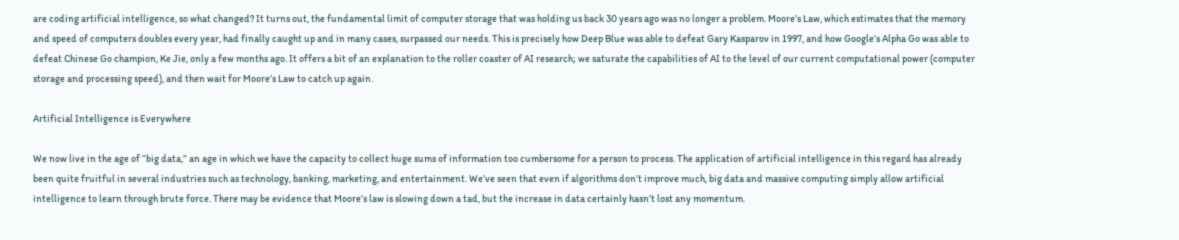are coding artificial intelligence, so what changed? It turns out, the fundamental limit of computer storage that was holding us back 30 years ago was no longer a problem. Moore’s Law, which estimates that the memory and speed of computers doubles every year, had finally caught up and in many cases, surpassed our needs. This is precisely how Deep Blue was able to defeat Gary Kasparov in 1997, and how Google’s Alpha Go was able to defeat Chinese Go champion, Ke Jie, only a few months ago. It offers a bit of an explanation to the roller coaster of AI research; we saturate the capabilities of AI to the level of our current computational power (computer storage and processing speed), and then wait for Moore’s Law to catch up again.

Artificial Intelligence is Everywhere

We now live in the age of “big data,” an age in which we have the capacity to collect huge sums of information too cumbersome for a person to process. The application of artificial intelligence in this regard has already been quite fruitful in several industries such as technology, banking, marketing, and entertainment. We’ve seen that even if algorithms don’t improve much, big data and massive computing simply allow artificial intelligence to learn through brute force. There may be evidence that Moore’s law is slowing down a tad, but the increase in data certainly hasn’t lost any momentum.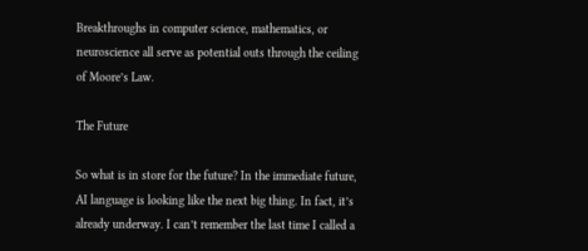Breakthroughs in computer science, mathematics, or neuroscience all serve as potential outs through the ceiling of Moore’s Law.

The Future

So what is in store for the future? In the immediate future, AI language is looking like the next big thing. In fact, it’s already underway. I can’t remember the last time I called a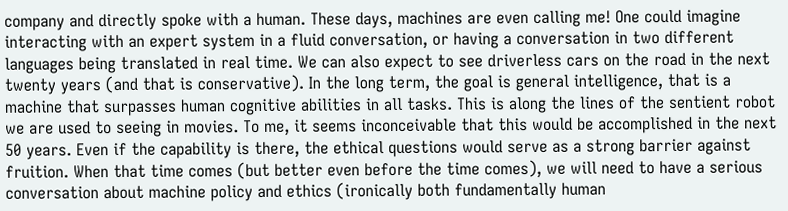company and directly spoke with a human. These days, machines are even calling me! One could imagine interacting with an expert system in a fluid conversation, or having a conversation in two different languages being translated in real time. We can also expect to see driverless cars on the road in the next twenty years (and that is conservative). In the long term, the goal is general intelligence, that is a machine that surpasses human cognitive abilities in all tasks. This is along the lines of the sentient robot we are used to seeing in movies. To me, it seems inconceivable that this would be accomplished in the next 50 years. Even if the capability is there, the ethical questions would serve as a strong barrier against fruition. When that time comes (but better even before the time comes), we will need to have a serious conversation about machine policy and ethics (ironically both fundamentally human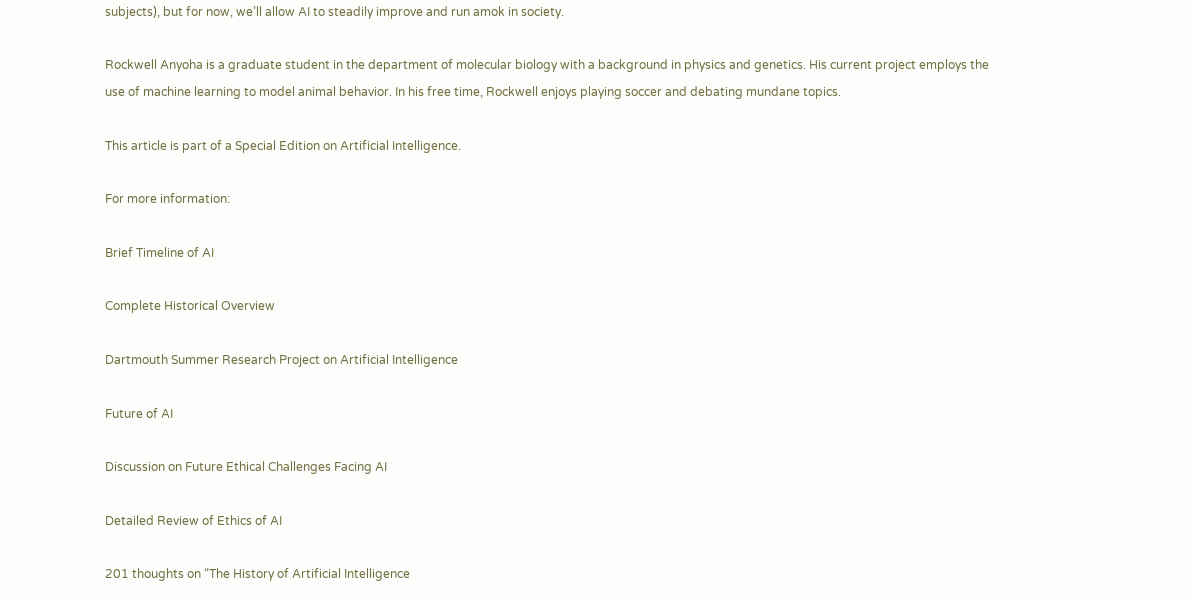subjects), but for now, we’ll allow AI to steadily improve and run amok in society.

Rockwell Anyoha is a graduate student in the department of molecular biology with a background in physics and genetics. His current project employs the use of machine learning to model animal behavior. In his free time, Rockwell enjoys playing soccer and debating mundane topics.

This article is part of a Special Edition on Artificial Intelligence.

For more information:

Brief Timeline of AI

Complete Historical Overview

Dartmouth Summer Research Project on Artificial Intelligence

Future of AI

Discussion on Future Ethical Challenges Facing AI

Detailed Review of Ethics of AI

201 thoughts on “The History of Artificial Intelligence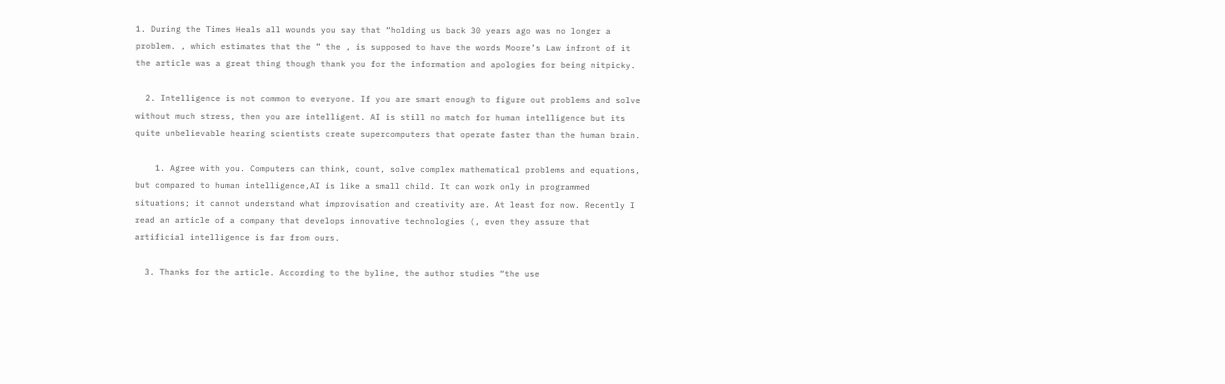1. During the Times Heals all wounds you say that “holding us back 30 years ago was no longer a problem. , which estimates that the ” the , is supposed to have the words Moore’s Law infront of it the article was a great thing though thank you for the information and apologies for being nitpicky.

  2. Intelligence is not common to everyone. If you are smart enough to figure out problems and solve without much stress, then you are intelligent. AI is still no match for human intelligence but its quite unbelievable hearing scientists create supercomputers that operate faster than the human brain.

    1. Agree with you. Computers can think, count, solve complex mathematical problems and equations, but compared to human intelligence,AI is like a small child. It can work only in programmed situations; it cannot understand what improvisation and creativity are. At least for now. Recently I read an article of a company that develops innovative technologies (, even they assure that artificial intelligence is far from ours.

  3. Thanks for the article. According to the byline, the author studies “the use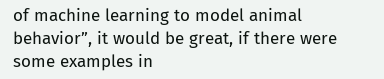of machine learning to model animal behavior”, it would be great, if there were some examples in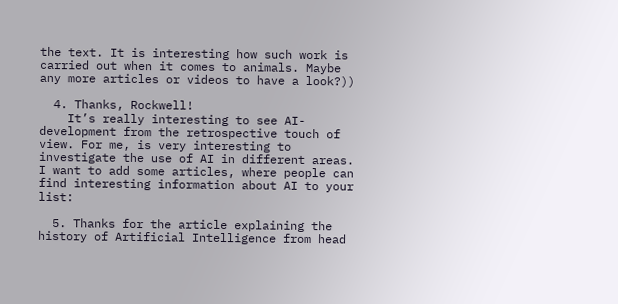the text. It is interesting how such work is carried out when it comes to animals. Maybe any more articles or videos to have a look?))

  4. Thanks, Rockwell!
    It’s really interesting to see AI-development from the retrospective touch of view. For me, is very interesting to investigate the use of AI in different areas. I want to add some articles, where people can find interesting information about AI to your list:

  5. Thanks for the article explaining the history of Artificial Intelligence from head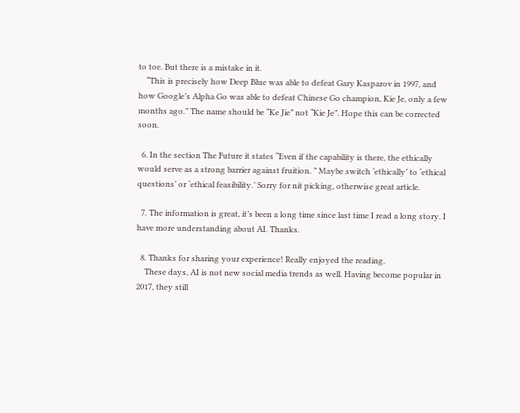to toe. But there is a mistake in it.
    “This is precisely how Deep Blue was able to defeat Gary Kasparov in 1997, and how Google’s Alpha Go was able to defeat Chinese Go champion, Kie Je, only a few months ago.” The name should be “Ke Jie” not “Kie Je”. Hope this can be corrected soon.

  6. In the section The Future it states “Even if the capability is there, the ethically would serve as a strong barrier against fruition. ” Maybe switch ‘ethically’ to ‘ethical questions’ or ‘ethical feasibility.’ Sorry for nit picking, otherwise great article.

  7. The information is great, it’s been a long time since last time I read a long story. I have more understanding about AI. Thanks.

  8. Thanks for sharing your experience! Really enjoyed the reading.
    These days, AI is not new social media trends as well. Having become popular in 2017, they still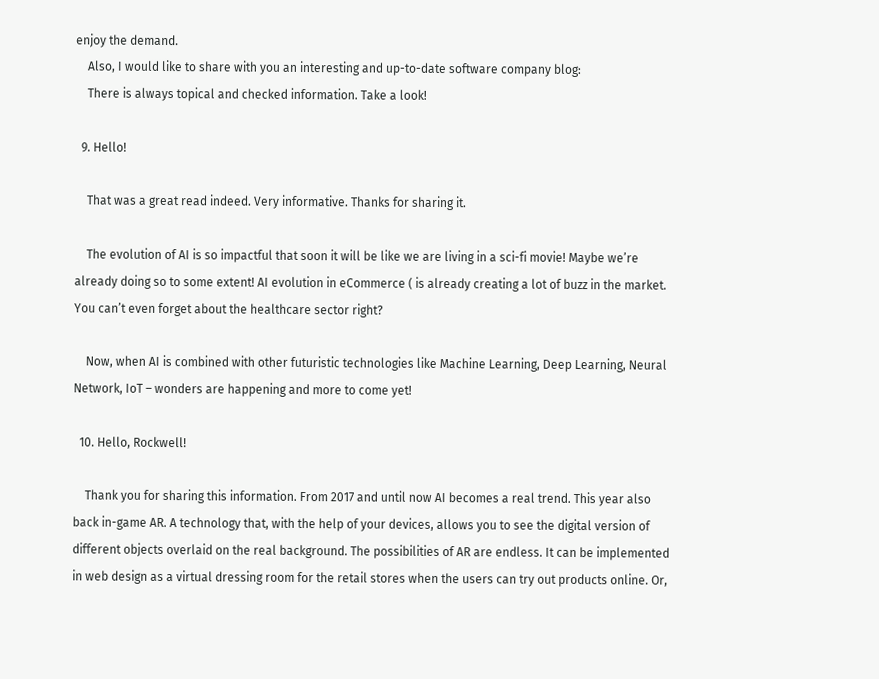enjoy the demand.
    Also, I would like to share with you an interesting and up-to-date software company blog:
    There is always topical and checked information. Take a look!

  9. Hello!

    That was a great read indeed. Very informative. Thanks for sharing it.

    The evolution of AI is so impactful that soon it will be like we are living in a sci-fi movie! Maybe we’re already doing so to some extent! AI evolution in eCommerce ( is already creating a lot of buzz in the market. You can’t even forget about the healthcare sector right?

    Now, when AI is combined with other futuristic technologies like Machine Learning, Deep Learning, Neural Network, IoT – wonders are happening and more to come yet!

  10. Hello, Rockwell!

    Thank you for sharing this information. From 2017 and until now AI becomes a real trend. This year also back in-game AR. A technology that, with the help of your devices, allows you to see the digital version of different objects overlaid on the real background. The possibilities of AR are endless. It can be implemented in web design as a virtual dressing room for the retail stores when the users can try out products online. Or,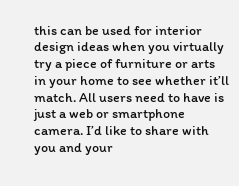this can be used for interior design ideas when you virtually try a piece of furniture or arts in your home to see whether it’ll match. All users need to have is just a web or smartphone camera. I’d like to share with you and your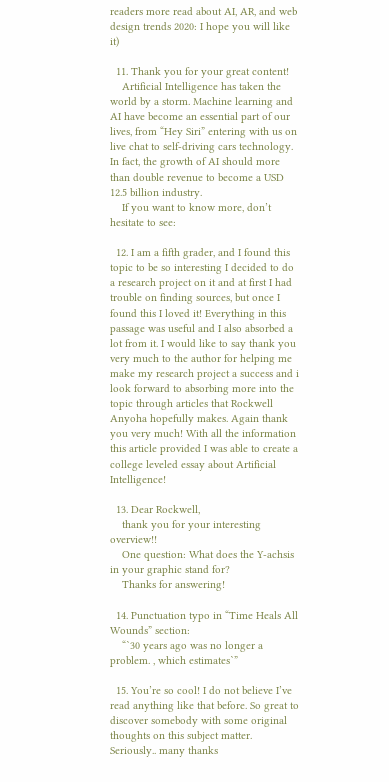readers more read about AI, AR, and web design trends 2020: I hope you will like it)

  11. Thank you for your great content!
    Artificial Intelligence has taken the world by a storm. Machine learning and AI have become an essential part of our lives, from “Hey Siri” entering with us on live chat to self-driving cars technology. In fact, the growth of AI should more than double revenue to become a USD 12.5 billion industry.
    If you want to know more, don’t hesitate to see:

  12. I am a fifth grader, and I found this topic to be so interesting I decided to do a research project on it and at first I had trouble on finding sources, but once I found this I loved it! Everything in this passage was useful and I also absorbed a lot from it. I would like to say thank you very much to the author for helping me make my research project a success and i look forward to absorbing more into the topic through articles that Rockwell Anyoha hopefully makes. Again thank you very much! With all the information this article provided I was able to create a college leveled essay about Artificial Intelligence!

  13. Dear Rockwell,
    thank you for your interesting overview!!
    One question: What does the Y-achsis in your graphic stand for?
    Thanks for answering!

  14. Punctuation typo in “Time Heals All Wounds” section:
    “`30 years ago was no longer a problem. , which estimates`”

  15. You’re so cool! I do not believe I’ve read anything like that before. So great to discover somebody with some original thoughts on this subject matter. Seriously.. many thanks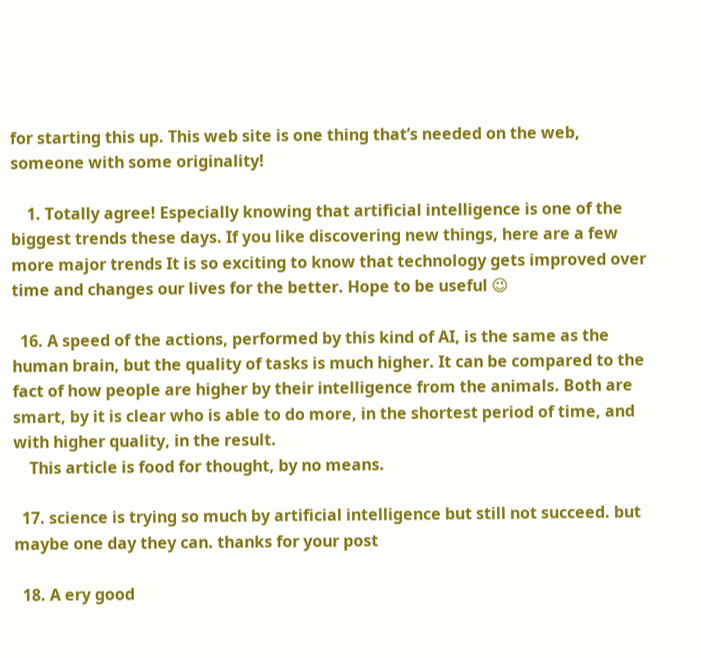for starting this up. This web site is one thing that’s needed on the web, someone with some originality!

    1. Totally agree! Especially knowing that artificial intelligence is one of the biggest trends these days. If you like discovering new things, here are a few more major trends It is so exciting to know that technology gets improved over time and changes our lives for the better. Hope to be useful 😉

  16. A speed of the actions, performed by this kind of AI, is the same as the human brain, but the quality of tasks is much higher. It can be compared to the fact of how people are higher by their intelligence from the animals. Both are smart, by it is clear who is able to do more, in the shortest period of time, and with higher quality, in the result.
    This article is food for thought, by no means.

  17. science is trying so much by artificial intelligence but still not succeed. but maybe one day they can. thanks for your post

  18. A ery good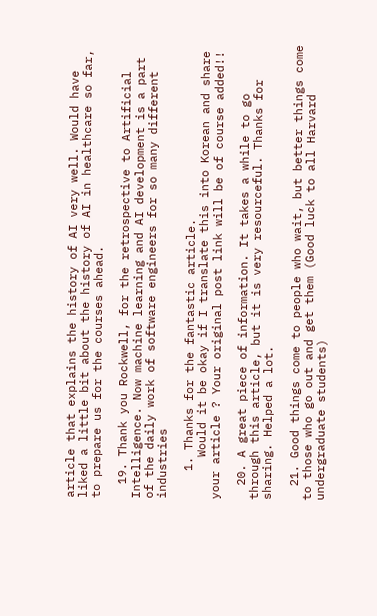article that explains the history of AI very well. Would have liked a little bit about the history of AI in healthcare so far, to prepare us for the courses ahead.

  19. Thank you Rockwell, for the retrospective to Artificial Intelligence. Now machine learning and AI development is a part of the daily work of software engineers for so many different industries

    1. Thanks for the fantastic article.
      Would it be okay if I translate this into Korean and share your article ? Your original post link will be of course added!!

  20. A great piece of information. It takes a while to go through this article, but it is very resourceful. Thanks for sharing. Helped a lot.

  21. Good things come to people who wait, but better things come to those who go out and get them (Good luck to all Harvard undergraduate students)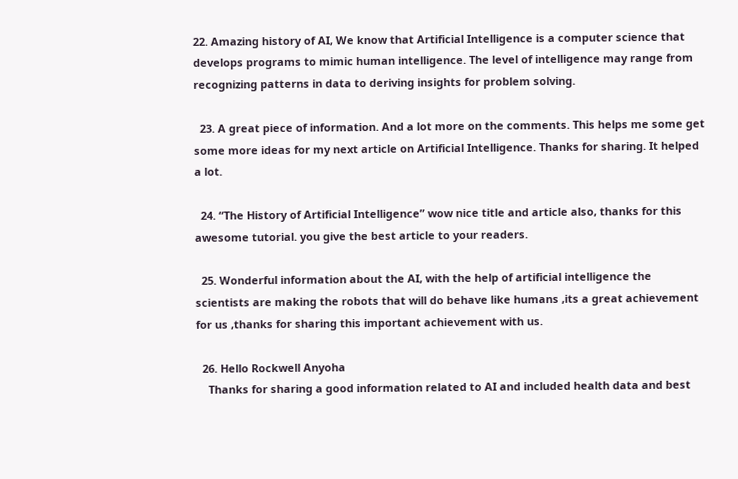22. Amazing history of AI, We know that Artificial Intelligence is a computer science that develops programs to mimic human intelligence. The level of intelligence may range from recognizing patterns in data to deriving insights for problem solving.

  23. A great piece of information. And a lot more on the comments. This helps me some get some more ideas for my next article on Artificial Intelligence. Thanks for sharing. It helped a lot.

  24. “The History of Artificial Intelligence” wow nice title and article also, thanks for this awesome tutorial. you give the best article to your readers.

  25. Wonderful information about the AI, with the help of artificial intelligence the scientists are making the robots that will do behave like humans ,its a great achievement for us ,thanks for sharing this important achievement with us.

  26. Hello Rockwell Anyoha
    Thanks for sharing a good information related to AI and included health data and best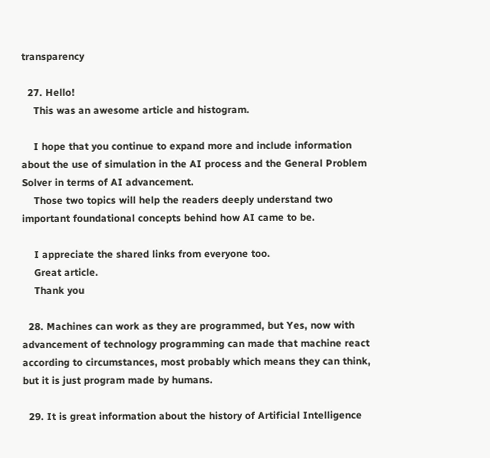transparency

  27. Hello!
    This was an awesome article and histogram.

    I hope that you continue to expand more and include information about the use of simulation in the AI process and the General Problem Solver in terms of AI advancement.
    Those two topics will help the readers deeply understand two important foundational concepts behind how AI came to be.

    I appreciate the shared links from everyone too.
    Great article.
    Thank you

  28. Machines can work as they are programmed, but Yes, now with advancement of technology programming can made that machine react according to circumstances, most probably which means they can think, but it is just program made by humans.

  29. It is great information about the history of Artificial Intelligence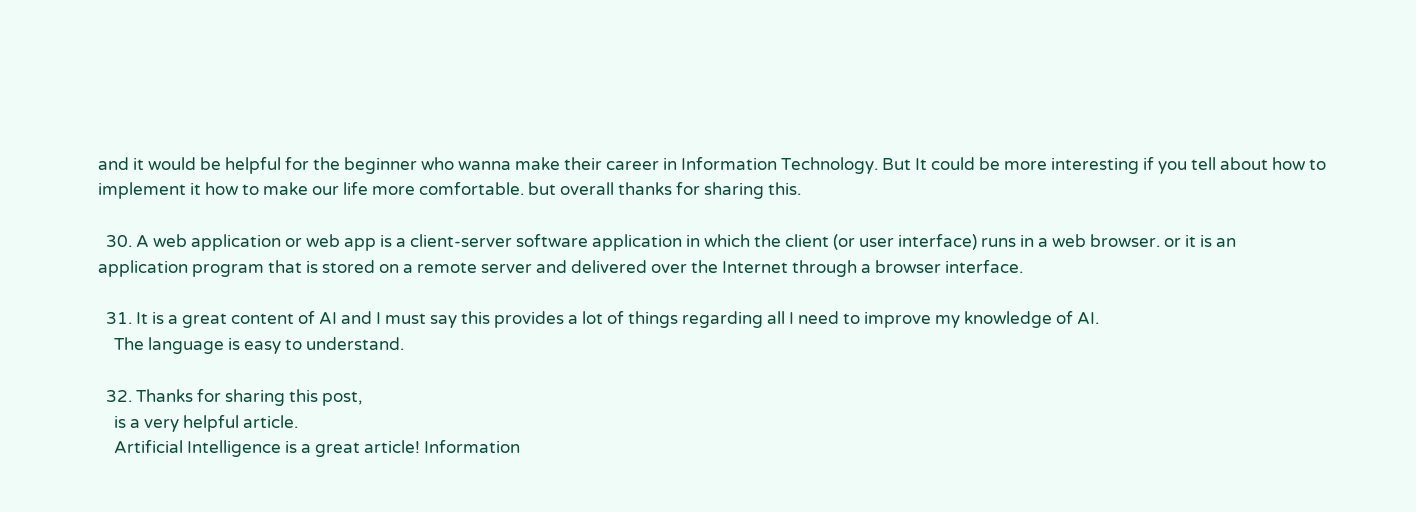and it would be helpful for the beginner who wanna make their career in Information Technology. But It could be more interesting if you tell about how to implement it how to make our life more comfortable. but overall thanks for sharing this.

  30. A web application or web app is a client-server software application in which the client (or user interface) runs in a web browser. or it is an application program that is stored on a remote server and delivered over the Internet through a browser interface.

  31. It is a great content of AI and I must say this provides a lot of things regarding all I need to improve my knowledge of AI.
    The language is easy to understand.

  32. Thanks for sharing this post,
    is a very helpful article.
    Artificial Intelligence is a great article! Information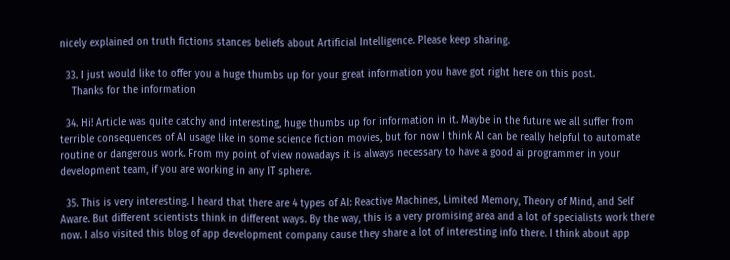nicely explained on truth fictions stances beliefs about Artificial Intelligence. Please keep sharing.

  33. I just would like to offer you a huge thumbs up for your great information you have got right here on this post.
    Thanks for the information

  34. Hi! Article was quite catchy and interesting, huge thumbs up for information in it. Maybe in the future we all suffer from terrible consequences of AI usage like in some science fiction movies, but for now I think AI can be really helpful to automate routine or dangerous work. From my point of view nowadays it is always necessary to have a good ai programmer in your development team, if you are working in any IT sphere.

  35. This is very interesting. I heard that there are 4 types of AI: Reactive Machines, Limited Memory, Theory of Mind, and Self Aware. But different scientists think in different ways. By the way, this is a very promising area and a lot of specialists work there now. I also visited this blog of app development company cause they share a lot of interesting info there. I think about app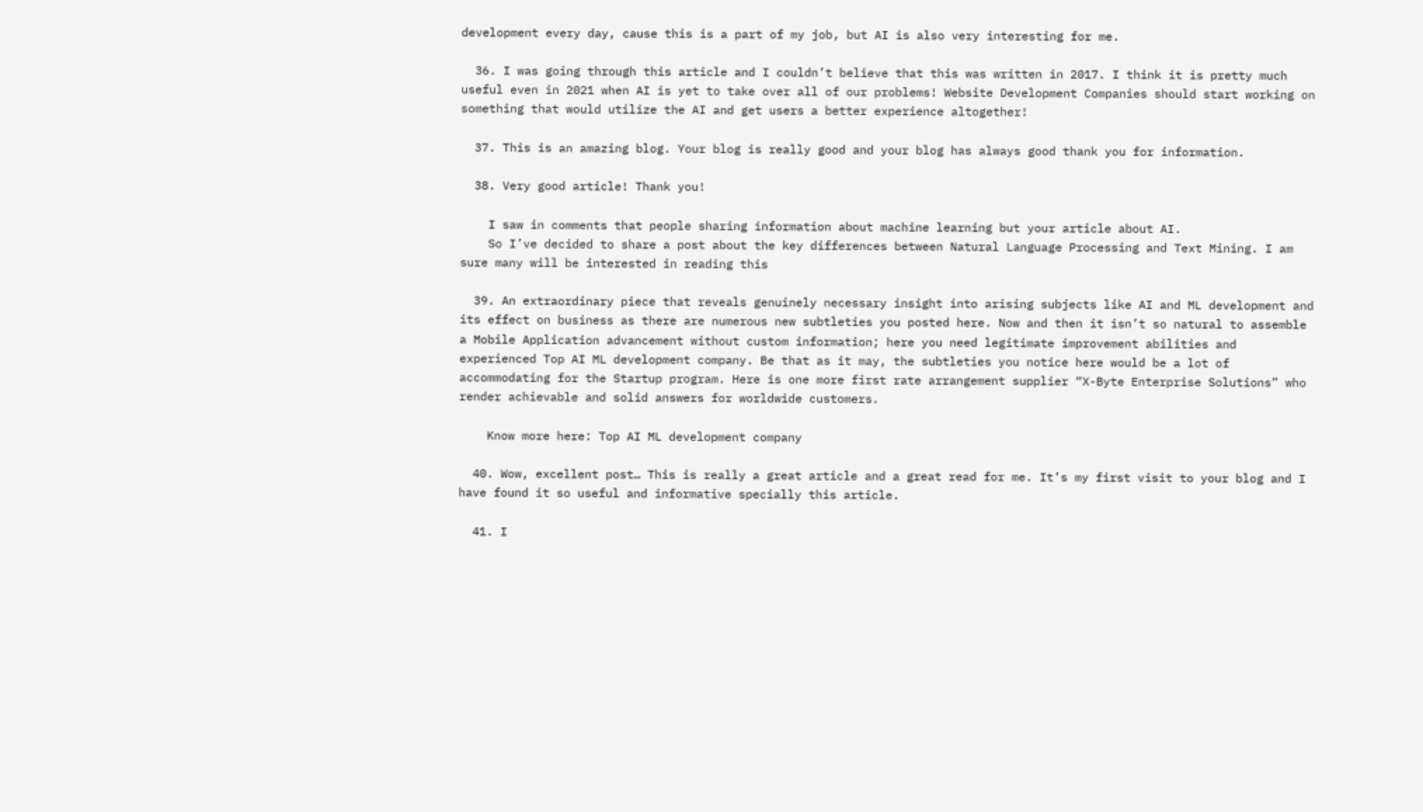development every day, cause this is a part of my job, but AI is also very interesting for me.

  36. I was going through this article and I couldn’t believe that this was written in 2017. I think it is pretty much useful even in 2021 when AI is yet to take over all of our problems! Website Development Companies should start working on something that would utilize the AI and get users a better experience altogether!

  37. This is an amazing blog. Your blog is really good and your blog has always good thank you for information.

  38. Very good article! Thank you!

    I saw in comments that people sharing information about machine learning but your article about AI.
    So I’ve decided to share a post about the key differences between Natural Language Processing and Text Mining. I am sure many will be interested in reading this

  39. An extraordinary piece that reveals genuinely necessary insight into arising subjects like AI and ML development and its effect on business as there are numerous new subtleties you posted here. Now and then it isn’t so natural to assemble a Mobile Application advancement without custom information; here you need legitimate improvement abilities and experienced Top AI ML development company. Be that as it may, the subtleties you notice here would be a lot of accommodating for the Startup program. Here is one more first rate arrangement supplier “X-Byte Enterprise Solutions” who render achievable and solid answers for worldwide customers.

    Know more here: Top AI ML development company

  40. Wow, excellent post… This is really a great article and a great read for me. It’s my first visit to your blog and I have found it so useful and informative specially this article.

  41. I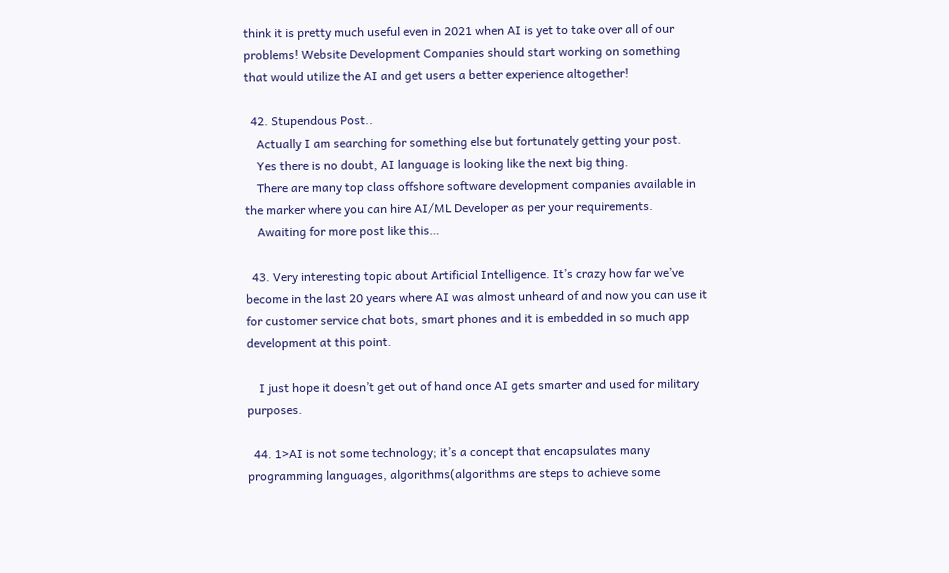think it is pretty much useful even in 2021 when AI is yet to take over all of our problems! Website Development Companies should start working on something that would utilize the AI and get users a better experience altogether!

  42. Stupendous Post..
    Actually I am searching for something else but fortunately getting your post.
    Yes there is no doubt, AI language is looking like the next big thing.
    There are many top class offshore software development companies available in the marker where you can hire AI/ML Developer as per your requirements.
    Awaiting for more post like this…

  43. Very interesting topic about Artificial Intelligence. It’s crazy how far we’ve become in the last 20 years where AI was almost unheard of and now you can use it for customer service chat bots, smart phones and it is embedded in so much app development at this point.

    I just hope it doesn’t get out of hand once AI gets smarter and used for military purposes.

  44. 1>AI is not some technology; it’s a concept that encapsulates many programming languages, algorithms(algorithms are steps to achieve some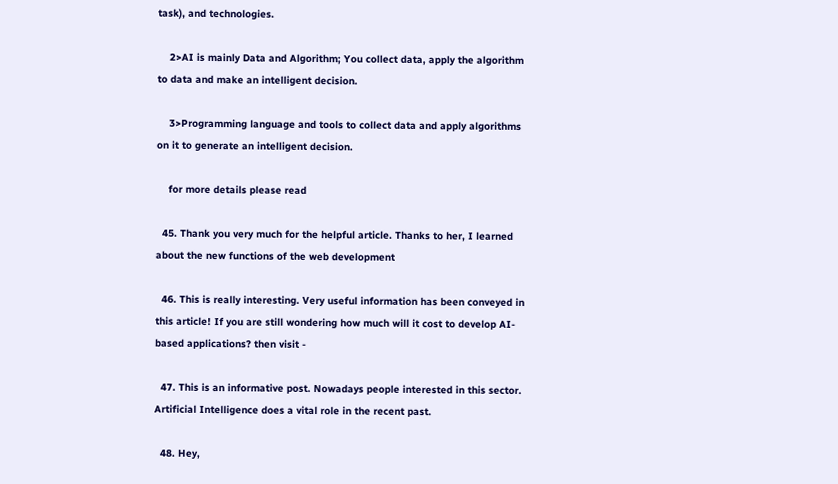task), and technologies.

    2>AI is mainly Data and Algorithm; You collect data, apply the algorithm to data and make an intelligent decision.

    3>Programming language and tools to collect data and apply algorithms on it to generate an intelligent decision.

    for more details please read

  45. Thank you very much for the helpful article. Thanks to her, I learned about the new functions of the web development

  46. This is really interesting. Very useful information has been conveyed in this article! If you are still wondering how much will it cost to develop AI-based applications? then visit -

  47. This is an informative post. Nowadays people interested in this sector. Artificial Intelligence does a vital role in the recent past.

  48. Hey,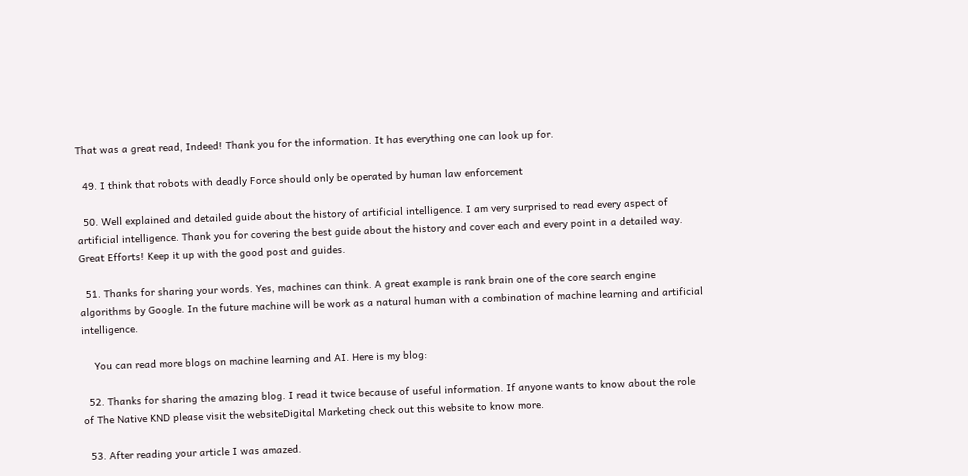That was a great read, Indeed! Thank you for the information. It has everything one can look up for.

  49. I think that robots with deadly Force should only be operated by human law enforcement

  50. Well explained and detailed guide about the history of artificial intelligence. I am very surprised to read every aspect of artificial intelligence. Thank you for covering the best guide about the history and cover each and every point in a detailed way. Great Efforts! Keep it up with the good post and guides.

  51. Thanks for sharing your words. Yes, machines can think. A great example is rank brain one of the core search engine algorithms by Google. In the future machine will be work as a natural human with a combination of machine learning and artificial intelligence.

    You can read more blogs on machine learning and AI. Here is my blog:

  52. Thanks for sharing the amazing blog. I read it twice because of useful information. If anyone wants to know about the role of The Native KND please visit the websiteDigital Marketing check out this website to know more.

  53. After reading your article I was amazed.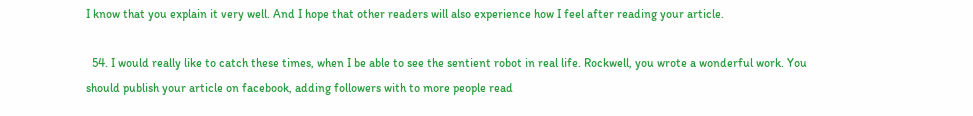I know that you explain it very well. And I hope that other readers will also experience how I feel after reading your article.

  54. I would really like to catch these times, when I be able to see the sentient robot in real life. Rockwell, you wrote a wonderful work. You should publish your article on facebook, adding followers with to more people read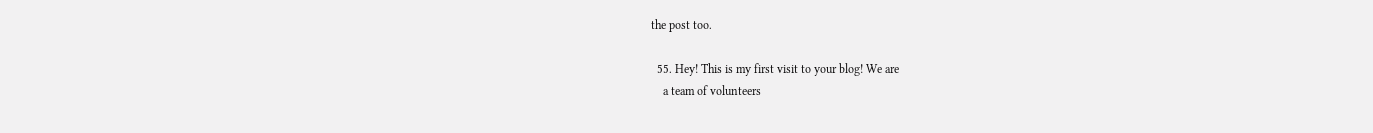the post too.

  55. Hey! This is my first visit to your blog! We are
    a team of volunteers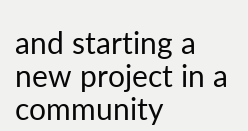and starting a new project in a community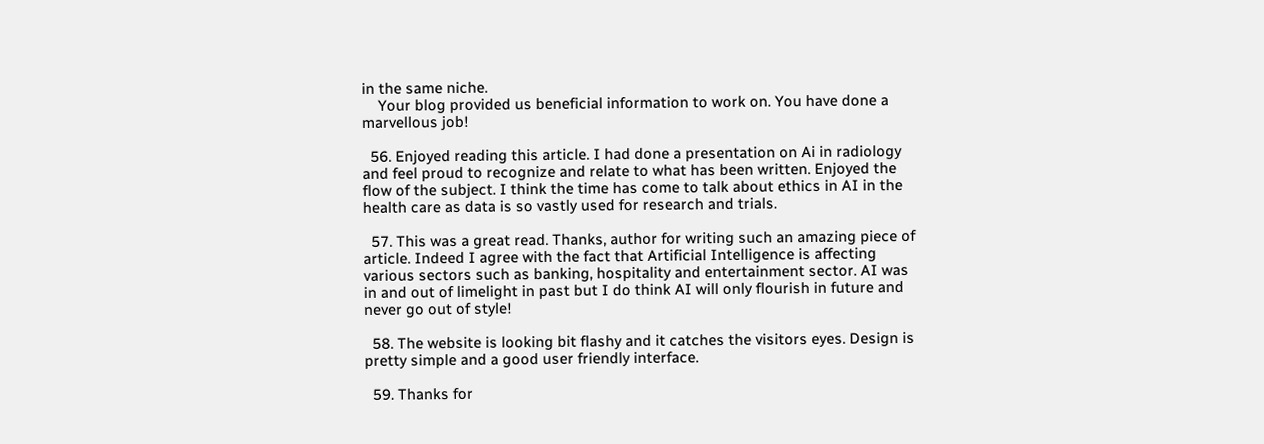in the same niche.
    Your blog provided us beneficial information to work on. You have done a marvellous job!

  56. Enjoyed reading this article. I had done a presentation on Ai in radiology and feel proud to recognize and relate to what has been written. Enjoyed the flow of the subject. I think the time has come to talk about ethics in AI in the health care as data is so vastly used for research and trials.

  57. This was a great read. Thanks, author for writing such an amazing piece of article. Indeed I agree with the fact that Artificial Intelligence is affecting various sectors such as banking, hospitality and entertainment sector. AI was in and out of limelight in past but I do think AI will only flourish in future and never go out of style!

  58. The website is looking bit flashy and it catches the visitors eyes. Design is pretty simple and a good user friendly interface.

  59. Thanks for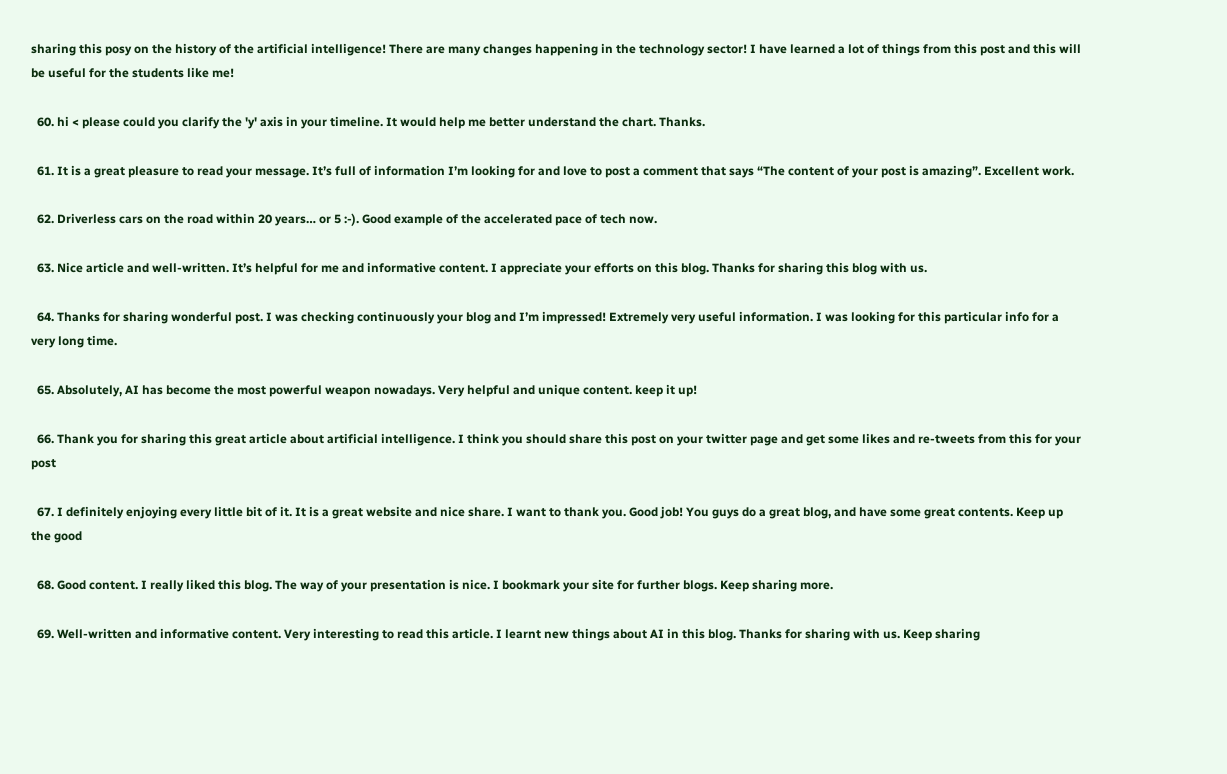sharing this posy on the history of the artificial intelligence! There are many changes happening in the technology sector! I have learned a lot of things from this post and this will be useful for the students like me!

  60. hi < please could you clarify the 'y' axis in your timeline. It would help me better understand the chart. Thanks.

  61. It is a great pleasure to read your message. It’s full of information I’m looking for and love to post a comment that says “The content of your post is amazing”. Excellent work.

  62. Driverless cars on the road within 20 years… or 5 :-). Good example of the accelerated pace of tech now.

  63. Nice article and well-written. It’s helpful for me and informative content. I appreciate your efforts on this blog. Thanks for sharing this blog with us.

  64. Thanks for sharing wonderful post. I was checking continuously your blog and I’m impressed! Extremely very useful information. I was looking for this particular info for a very long time.

  65. Absolutely, AI has become the most powerful weapon nowadays. Very helpful and unique content. keep it up!

  66. Thank you for sharing this great article about artificial intelligence. I think you should share this post on your twitter page and get some likes and re-tweets from this for your post

  67. I definitely enjoying every little bit of it. It is a great website and nice share. I want to thank you. Good job! You guys do a great blog, and have some great contents. Keep up the good

  68. Good content. I really liked this blog. The way of your presentation is nice. I bookmark your site for further blogs. Keep sharing more.

  69. Well-written and informative content. Very interesting to read this article. I learnt new things about AI in this blog. Thanks for sharing with us. Keep sharing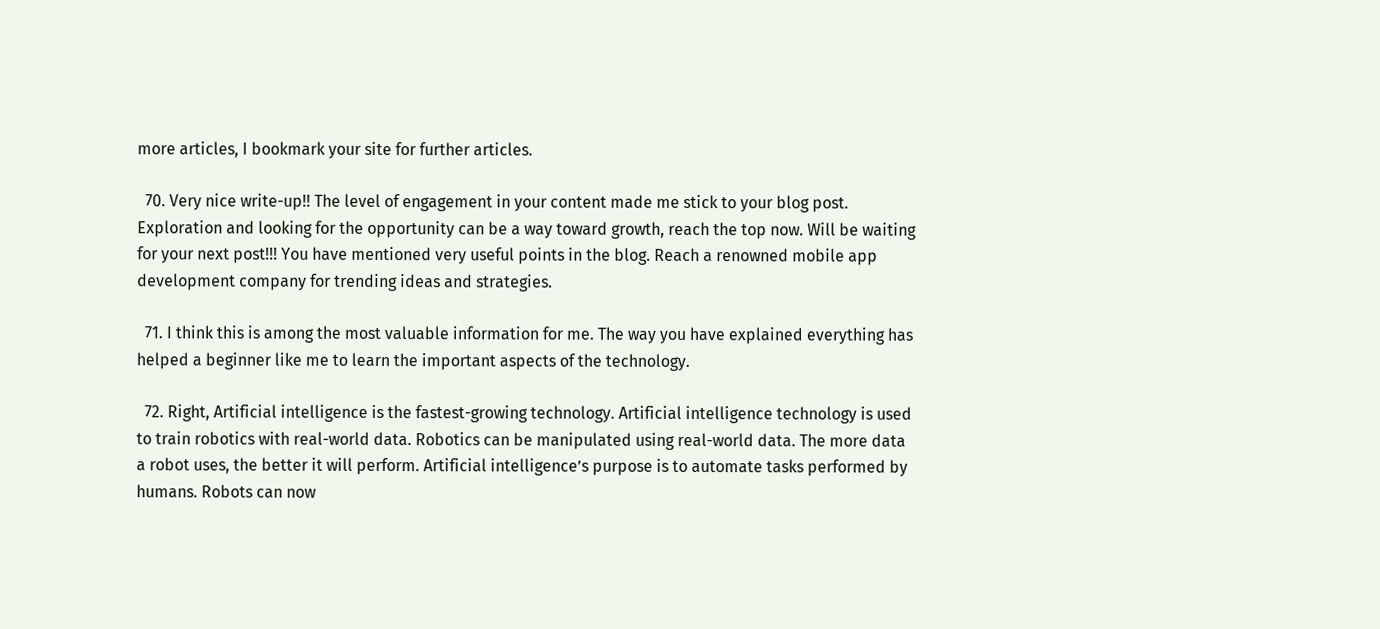more articles, I bookmark your site for further articles.

  70. Very nice write-up!! The level of engagement in your content made me stick to your blog post. Exploration and looking for the opportunity can be a way toward growth, reach the top now. Will be waiting for your next post!!! You have mentioned very useful points in the blog. Reach a renowned mobile app development company for trending ideas and strategies.

  71. I think this is among the most valuable information for me. The way you have explained everything has helped a beginner like me to learn the important aspects of the technology.

  72. Right, Artificial intelligence is the fastest-growing technology. Artificial intelligence technology is used to train robotics with real-world data. Robotics can be manipulated using real-world data. The more data a robot uses, the better it will perform. Artificial intelligence’s purpose is to automate tasks performed by humans. Robots can now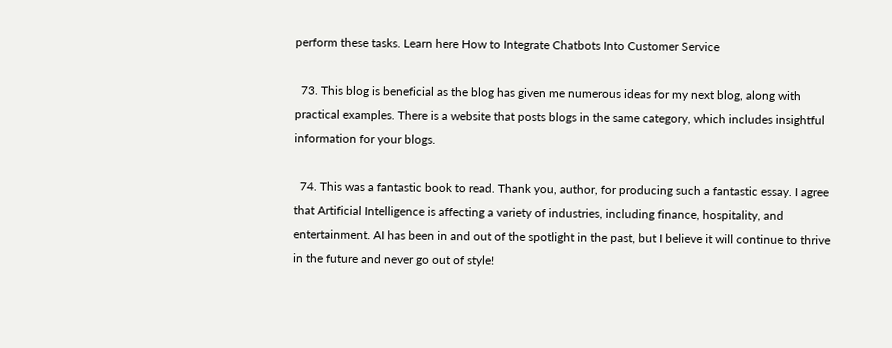perform these tasks. Learn here How to Integrate Chatbots Into Customer Service

  73. This blog is beneficial as the blog has given me numerous ideas for my next blog, along with practical examples. There is a website that posts blogs in the same category, which includes insightful information for your blogs.

  74. This was a fantastic book to read. Thank you, author, for producing such a fantastic essay. I agree that Artificial Intelligence is affecting a variety of industries, including finance, hospitality, and entertainment. AI has been in and out of the spotlight in the past, but I believe it will continue to thrive in the future and never go out of style!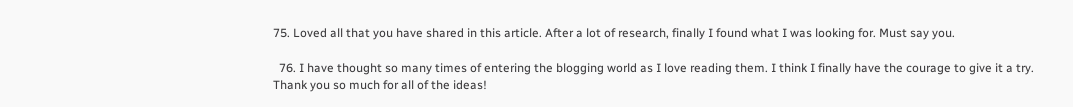75. Loved all that you have shared in this article. After a lot of research, finally I found what I was looking for. Must say you.

  76. I have thought so many times of entering the blogging world as I love reading them. I think I finally have the courage to give it a try. Thank you so much for all of the ideas!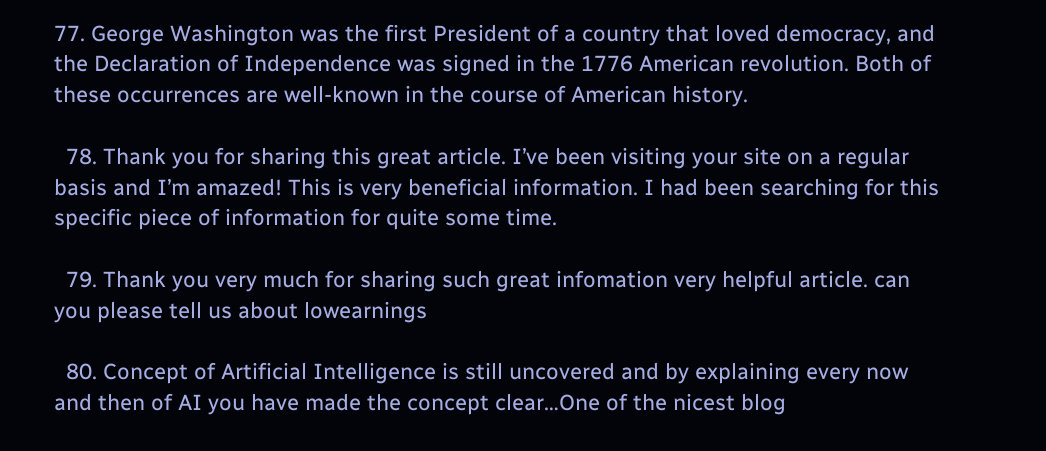77. George Washington was the first President of a country that loved democracy, and the Declaration of Independence was signed in the 1776 American revolution. Both of these occurrences are well-known in the course of American history.

  78. Thank you for sharing this great article. I’ve been visiting your site on a regular basis and I’m amazed! This is very beneficial information. I had been searching for this specific piece of information for quite some time.

  79. Thank you very much for sharing such great infomation very helpful article. can you please tell us about lowearnings

  80. Concept of Artificial Intelligence is still uncovered and by explaining every now and then of AI you have made the concept clear…One of the nicest blog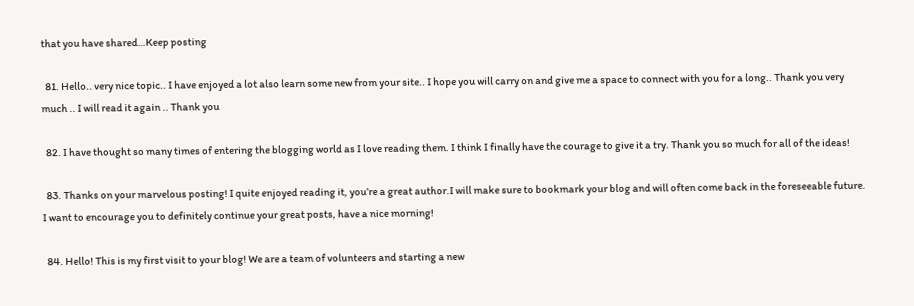that you have shared…Keep posting

  81. Hello.. very nice topic.. I have enjoyed a lot also learn some new from your site.. I hope you will carry on and give me a space to connect with you for a long.. Thank you very much .. I will read it again .. Thank you

  82. I have thought so many times of entering the blogging world as I love reading them. I think I finally have the courage to give it a try. Thank you so much for all of the ideas!

  83. Thanks on your marvelous posting! I quite enjoyed reading it, you’re a great author.I will make sure to bookmark your blog and will often come back in the foreseeable future. I want to encourage you to definitely continue your great posts, have a nice morning!

  84. Hello! This is my first visit to your blog! We are a team of volunteers and starting a new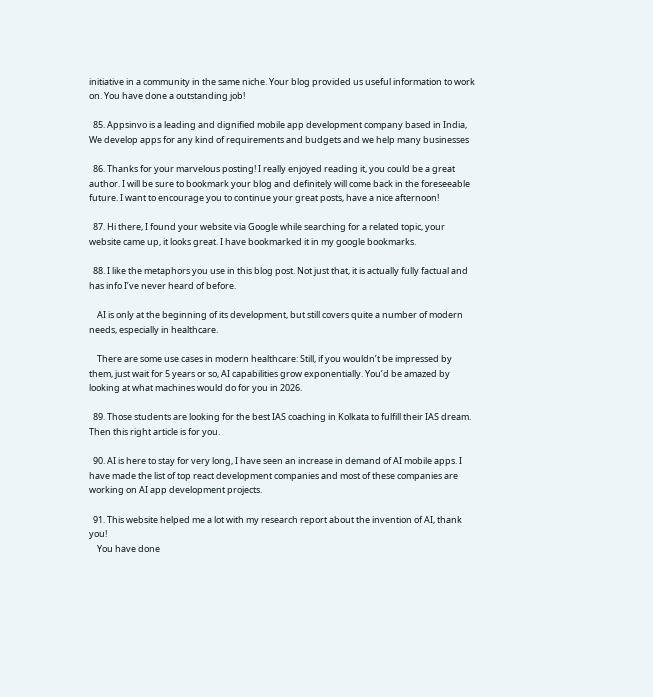initiative in a community in the same niche. Your blog provided us useful information to work on. You have done a outstanding job!

  85. Appsinvo is a leading and dignified mobile app development company based in India, We develop apps for any kind of requirements and budgets and we help many businesses

  86. Thanks for your marvelous posting! I really enjoyed reading it, you could be a great author. I will be sure to bookmark your blog and definitely will come back in the foreseeable future. I want to encourage you to continue your great posts, have a nice afternoon!

  87. Hi there, I found your website via Google while searching for a related topic, your website came up, it looks great. I have bookmarked it in my google bookmarks.

  88. I like the metaphors you use in this blog post. Not just that, it is actually fully factual and has info I’ve never heard of before.

    AI is only at the beginning of its development, but still covers quite a number of modern needs, especially in healthcare.

    There are some use cases in modern healthcare: Still, if you wouldn’t be impressed by them, just wait for 5 years or so, AI capabilities grow exponentially. You’d be amazed by looking at what machines would do for you in 2026.

  89. Those students are looking for the best IAS coaching in Kolkata to fulfill their IAS dream. Then this right article is for you.

  90. AI is here to stay for very long, I have seen an increase in demand of AI mobile apps. I have made the list of top react development companies and most of these companies are working on AI app development projects.

  91. This website helped me a lot with my research report about the invention of AI, thank you!
    You have done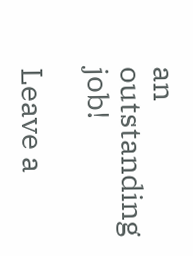an outstanding job!

Leave a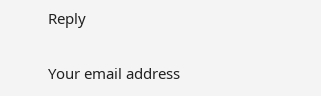Reply

Your email address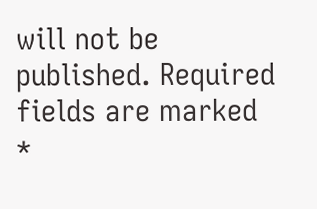will not be published. Required fields are marked *